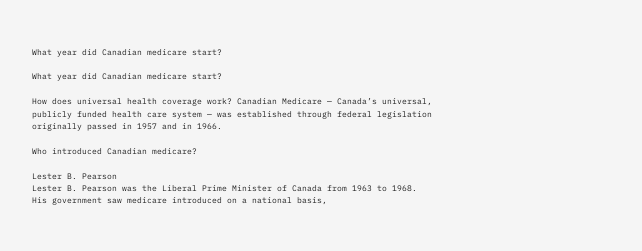What year did Canadian medicare start?

What year did Canadian medicare start?

How does universal health coverage work? Canadian Medicare — Canada’s universal, publicly funded health care system — was established through federal legislation originally passed in 1957 and in 1966.

Who introduced Canadian medicare?

Lester B. Pearson
Lester B. Pearson was the Liberal Prime Minister of Canada from 1963 to 1968. His government saw medicare introduced on a national basis,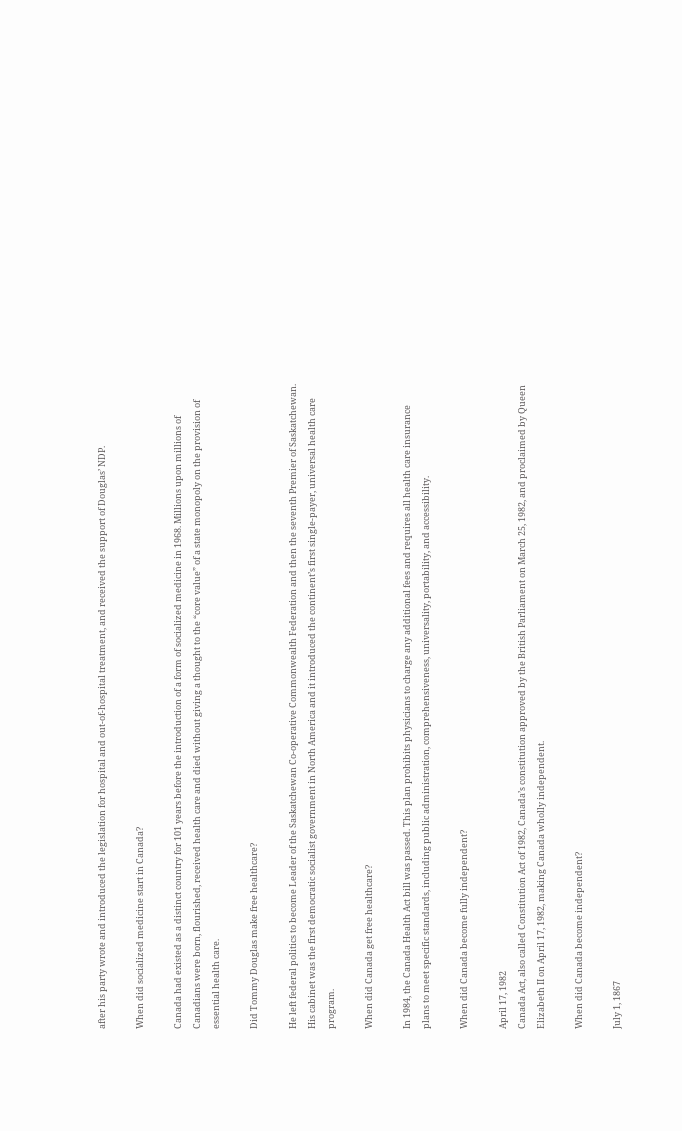after his party wrote and introduced the legislation for hospital and out-of-hospital treatment, and received the support of Douglas’ NDP.

When did socialized medicine start in Canada?

Canada had existed as a distinct country for 101 years before the introduction of a form of socialized medicine in 1968. Millions upon millions of Canadians were born, flourished, received health care and died without giving a thought to the “core value” of a state monopoly on the provision of essential health care.

Did Tommy Douglas make free healthcare?

He left federal politics to become Leader of the Saskatchewan Co-operative Commonwealth Federation and then the seventh Premier of Saskatchewan. His cabinet was the first democratic socialist government in North America and it introduced the continent’s first single-payer, universal health care program.

When did Canada get free healthcare?

In 1984, the Canada Health Act bill was passed. This plan prohibits physicians to charge any additional fees and requires all health care insurance plans to meet specific standards, including public administration, comprehensiveness, universality, portability, and accessibility.

When did Canada become fully independent?

April 17, 1982
Canada Act, also called Constitution Act of 1982, Canada’s constitution approved by the British Parliament on March 25, 1982, and proclaimed by Queen Elizabeth II on April 17, 1982, making Canada wholly independent.

When did Canada become independent?

July 1, 1867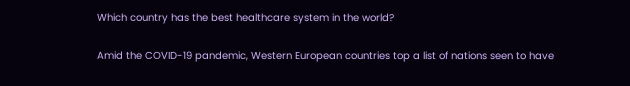Which country has the best healthcare system in the world?

Amid the COVID-19 pandemic, Western European countries top a list of nations seen to have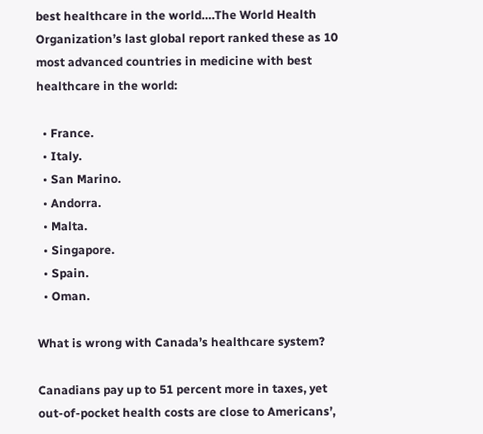best healthcare in the world….The World Health Organization’s last global report ranked these as 10 most advanced countries in medicine with best healthcare in the world:

  • France.
  • Italy.
  • San Marino.
  • Andorra.
  • Malta.
  • Singapore.
  • Spain.
  • Oman.

What is wrong with Canada’s healthcare system?

Canadians pay up to 51 percent more in taxes, yet out-of-pocket health costs are close to Americans’,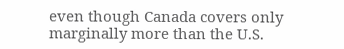even though Canada covers only marginally more than the U.S.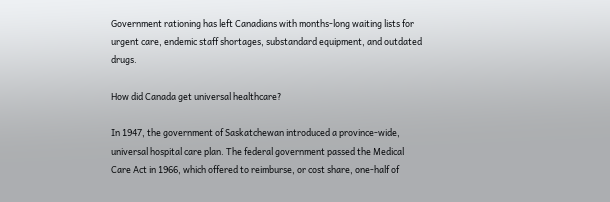Government rationing has left Canadians with months-long waiting lists for urgent care, endemic staff shortages, substandard equipment, and outdated drugs.

How did Canada get universal healthcare?

In 1947, the government of Saskatchewan introduced a province-wide, universal hospital care plan. The federal government passed the Medical Care Act in 1966, which offered to reimburse, or cost share, one-half of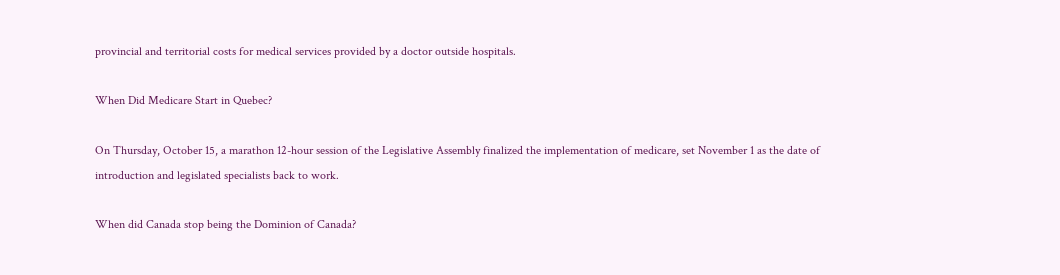provincial and territorial costs for medical services provided by a doctor outside hospitals.

When Did Medicare Start in Quebec?

On Thursday, October 15, a marathon 12-hour session of the Legislative Assembly finalized the implementation of medicare, set November 1 as the date of introduction and legislated specialists back to work.

When did Canada stop being the Dominion of Canada?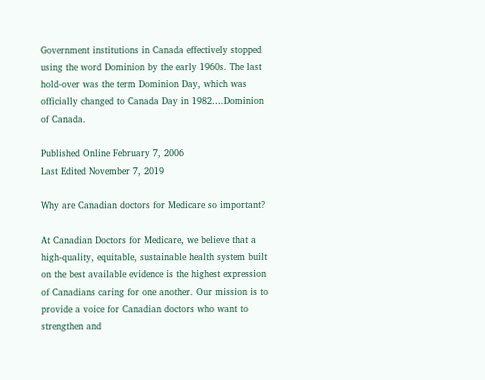Government institutions in Canada effectively stopped using the word Dominion by the early 1960s. The last hold-over was the term Dominion Day, which was officially changed to Canada Day in 1982….Dominion of Canada.

Published Online February 7, 2006
Last Edited November 7, 2019

Why are Canadian doctors for Medicare so important?

At Canadian Doctors for Medicare, we believe that a high-quality, equitable, sustainable health system built on the best available evidence is the highest expression of Canadians caring for one another. Our mission is to provide a voice for Canadian doctors who want to strengthen and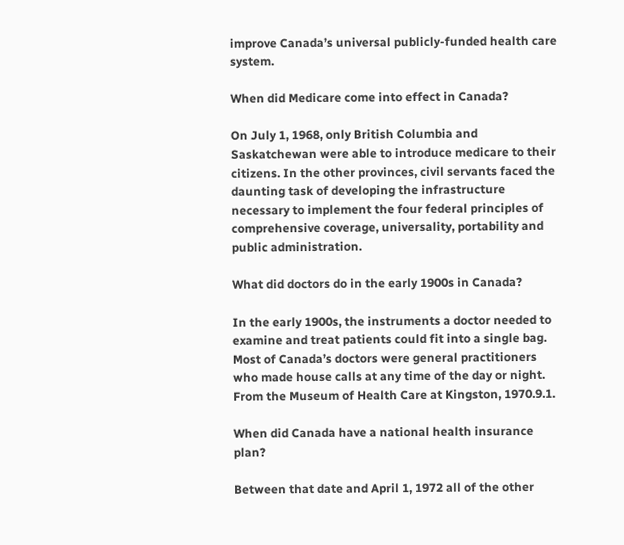improve Canada’s universal publicly-funded health care system.

When did Medicare come into effect in Canada?

On July 1, 1968, only British Columbia and Saskatchewan were able to introduce medicare to their citizens. In the other provinces, civil servants faced the daunting task of developing the infrastructure necessary to implement the four federal principles of comprehensive coverage, universality, portability and public administration.

What did doctors do in the early 1900s in Canada?

In the early 1900s, the instruments a doctor needed to examine and treat patients could fit into a single bag. Most of Canada’s doctors were general practitioners who made house calls at any time of the day or night. From the Museum of Health Care at Kingston, 1970.9.1.

When did Canada have a national health insurance plan?

Between that date and April 1, 1972 all of the other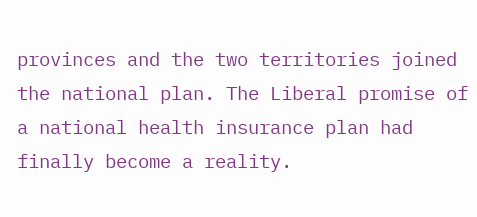provinces and the two territories joined the national plan. The Liberal promise of a national health insurance plan had finally become a reality.